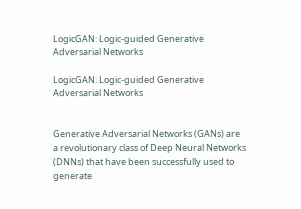LogicGAN: Logic-guided Generative Adversarial Networks

LogicGAN: Logic-guided Generative Adversarial Networks


Generative Adversarial Networks (GANs) are a revolutionary class of Deep Neural Networks (DNNs) that have been successfully used to generate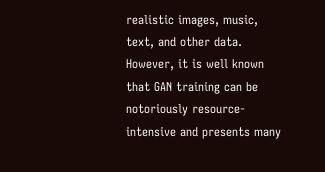realistic images, music, text, and other data. However, it is well known that GAN training can be notoriously resource-intensive and presents many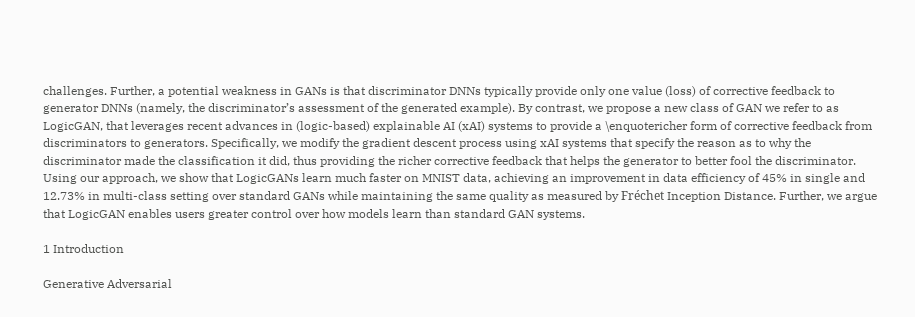challenges. Further, a potential weakness in GANs is that discriminator DNNs typically provide only one value (loss) of corrective feedback to generator DNNs (namely, the discriminator’s assessment of the generated example). By contrast, we propose a new class of GAN we refer to as LogicGAN, that leverages recent advances in (logic-based) explainable AI (xAI) systems to provide a \enquotericher form of corrective feedback from discriminators to generators. Specifically, we modify the gradient descent process using xAI systems that specify the reason as to why the discriminator made the classification it did, thus providing the richer corrective feedback that helps the generator to better fool the discriminator. Using our approach, we show that LogicGANs learn much faster on MNIST data, achieving an improvement in data efficiency of 45% in single and 12.73% in multi-class setting over standard GANs while maintaining the same quality as measured by Fréchet Inception Distance. Further, we argue that LogicGAN enables users greater control over how models learn than standard GAN systems.

1 Introduction

Generative Adversarial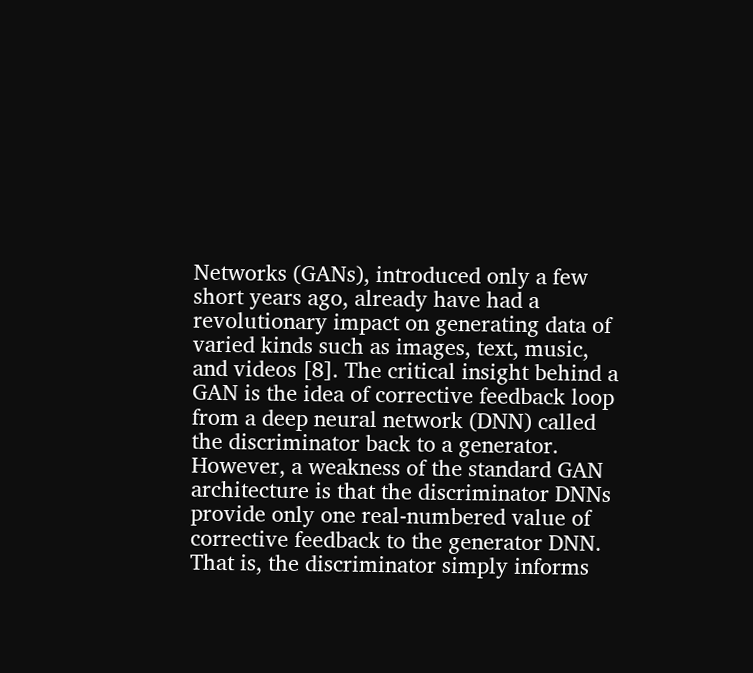Networks (GANs), introduced only a few short years ago, already have had a revolutionary impact on generating data of varied kinds such as images, text, music, and videos [8]. The critical insight behind a GAN is the idea of corrective feedback loop from a deep neural network (DNN) called the discriminator back to a generator. However, a weakness of the standard GAN architecture is that the discriminator DNNs provide only one real-numbered value of corrective feedback to the generator DNN. That is, the discriminator simply informs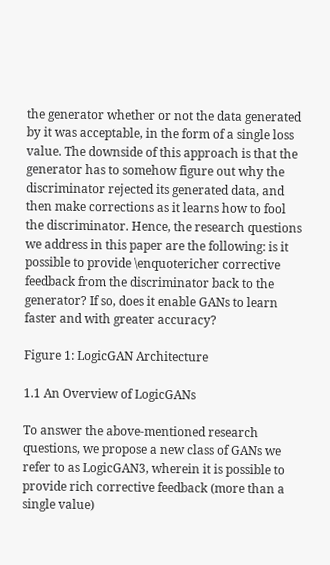the generator whether or not the data generated by it was acceptable, in the form of a single loss value. The downside of this approach is that the generator has to somehow figure out why the discriminator rejected its generated data, and then make corrections as it learns how to fool the discriminator. Hence, the research questions we address in this paper are the following: is it possible to provide \enquotericher corrective feedback from the discriminator back to the generator? If so, does it enable GANs to learn faster and with greater accuracy?

Figure 1: LogicGAN Architecture

1.1 An Overview of LogicGANs

To answer the above-mentioned research questions, we propose a new class of GANs we refer to as LogicGAN3, wherein it is possible to provide rich corrective feedback (more than a single value)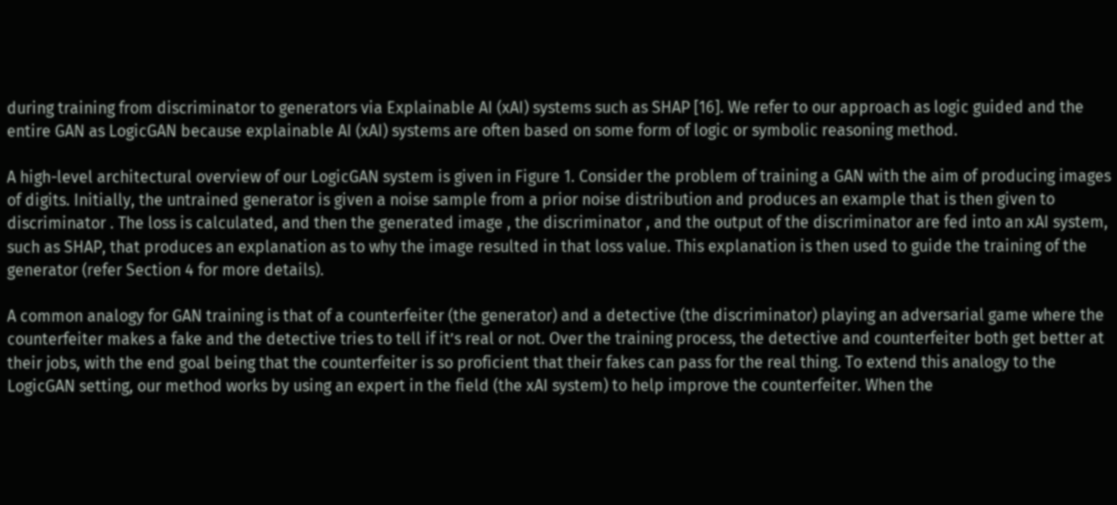during training from discriminator to generators via Explainable AI (xAI) systems such as SHAP [16]. We refer to our approach as logic guided and the entire GAN as LogicGAN because explainable AI (xAI) systems are often based on some form of logic or symbolic reasoning method.

A high-level architectural overview of our LogicGAN system is given in Figure 1. Consider the problem of training a GAN with the aim of producing images of digits. Initially, the untrained generator is given a noise sample from a prior noise distribution and produces an example that is then given to discriminator . The loss is calculated, and then the generated image , the discriminator , and the output of the discriminator are fed into an xAI system, such as SHAP, that produces an explanation as to why the image resulted in that loss value. This explanation is then used to guide the training of the generator (refer Section 4 for more details).

A common analogy for GAN training is that of a counterfeiter (the generator) and a detective (the discriminator) playing an adversarial game where the counterfeiter makes a fake and the detective tries to tell if it’s real or not. Over the training process, the detective and counterfeiter both get better at their jobs, with the end goal being that the counterfeiter is so proficient that their fakes can pass for the real thing. To extend this analogy to the LogicGAN setting, our method works by using an expert in the field (the xAI system) to help improve the counterfeiter. When the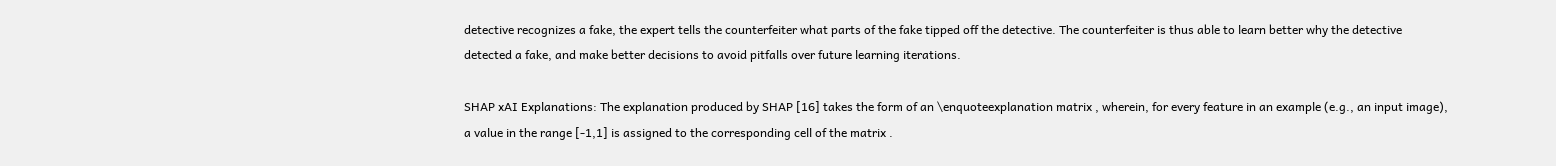detective recognizes a fake, the expert tells the counterfeiter what parts of the fake tipped off the detective. The counterfeiter is thus able to learn better why the detective detected a fake, and make better decisions to avoid pitfalls over future learning iterations.

SHAP xAI Explanations: The explanation produced by SHAP [16] takes the form of an \enquoteexplanation matrix , wherein, for every feature in an example (e.g., an input image), a value in the range [-1,1] is assigned to the corresponding cell of the matrix .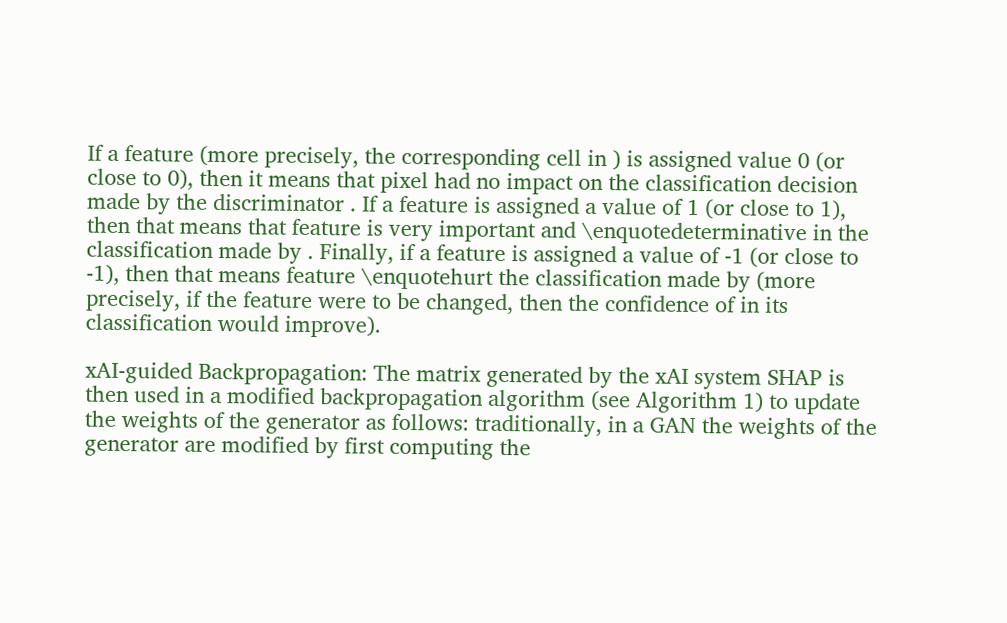If a feature (more precisely, the corresponding cell in ) is assigned value 0 (or close to 0), then it means that pixel had no impact on the classification decision made by the discriminator . If a feature is assigned a value of 1 (or close to 1), then that means that feature is very important and \enquotedeterminative in the classification made by . Finally, if a feature is assigned a value of -1 (or close to -1), then that means feature \enquotehurt the classification made by (more precisely, if the feature were to be changed, then the confidence of in its classification would improve).

xAI-guided Backpropagation: The matrix generated by the xAI system SHAP is then used in a modified backpropagation algorithm (see Algorithm 1) to update the weights of the generator as follows: traditionally, in a GAN the weights of the generator are modified by first computing the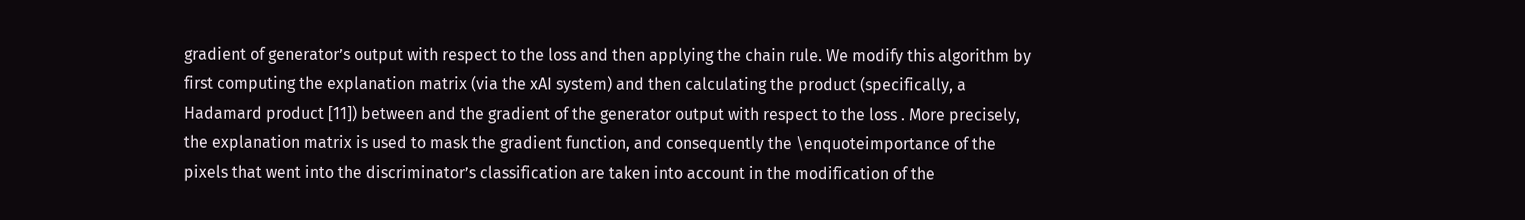gradient of generator’s output with respect to the loss and then applying the chain rule. We modify this algorithm by first computing the explanation matrix (via the xAI system) and then calculating the product (specifically, a Hadamard product [11]) between and the gradient of the generator output with respect to the loss . More precisely, the explanation matrix is used to mask the gradient function, and consequently the \enquoteimportance of the pixels that went into the discriminator’s classification are taken into account in the modification of the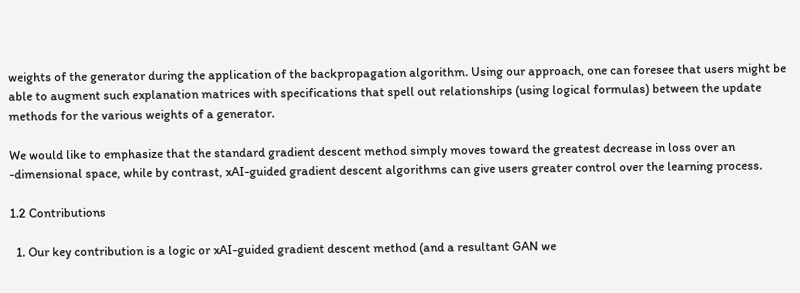weights of the generator during the application of the backpropagation algorithm. Using our approach, one can foresee that users might be able to augment such explanation matrices with specifications that spell out relationships (using logical formulas) between the update methods for the various weights of a generator.

We would like to emphasize that the standard gradient descent method simply moves toward the greatest decrease in loss over an -dimensional space, while by contrast, xAI-guided gradient descent algorithms can give users greater control over the learning process.

1.2 Contributions

  1. Our key contribution is a logic or xAI-guided gradient descent method (and a resultant GAN we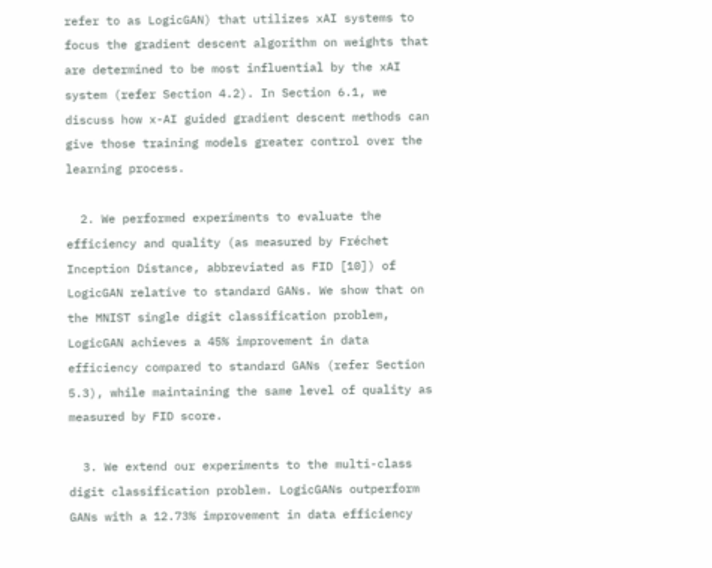refer to as LogicGAN) that utilizes xAI systems to focus the gradient descent algorithm on weights that are determined to be most influential by the xAI system (refer Section 4.2). In Section 6.1, we discuss how x-AI guided gradient descent methods can give those training models greater control over the learning process.

  2. We performed experiments to evaluate the efficiency and quality (as measured by Fréchet Inception Distance, abbreviated as FID [10]) of LogicGAN relative to standard GANs. We show that on the MNIST single digit classification problem, LogicGAN achieves a 45% improvement in data efficiency compared to standard GANs (refer Section 5.3), while maintaining the same level of quality as measured by FID score.

  3. We extend our experiments to the multi-class digit classification problem. LogicGANs outperform GANs with a 12.73% improvement in data efficiency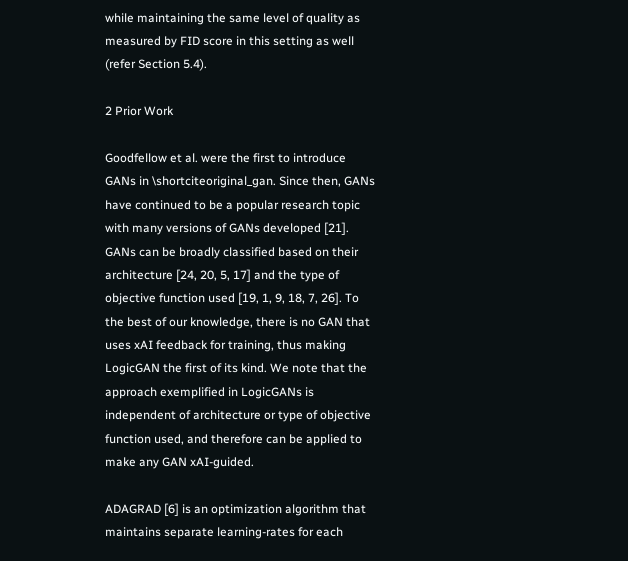while maintaining the same level of quality as measured by FID score in this setting as well (refer Section 5.4).

2 Prior Work

Goodfellow et al. were the first to introduce GANs in \shortciteoriginal_gan. Since then, GANs have continued to be a popular research topic with many versions of GANs developed [21]. GANs can be broadly classified based on their architecture [24, 20, 5, 17] and the type of objective function used [19, 1, 9, 18, 7, 26]. To the best of our knowledge, there is no GAN that uses xAI feedback for training, thus making LogicGAN the first of its kind. We note that the approach exemplified in LogicGANs is independent of architecture or type of objective function used, and therefore can be applied to make any GAN xAI-guided.

ADAGRAD [6] is an optimization algorithm that maintains separate learning-rates for each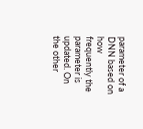parameter of a DNN based on how frequently the parameter is updated. On the other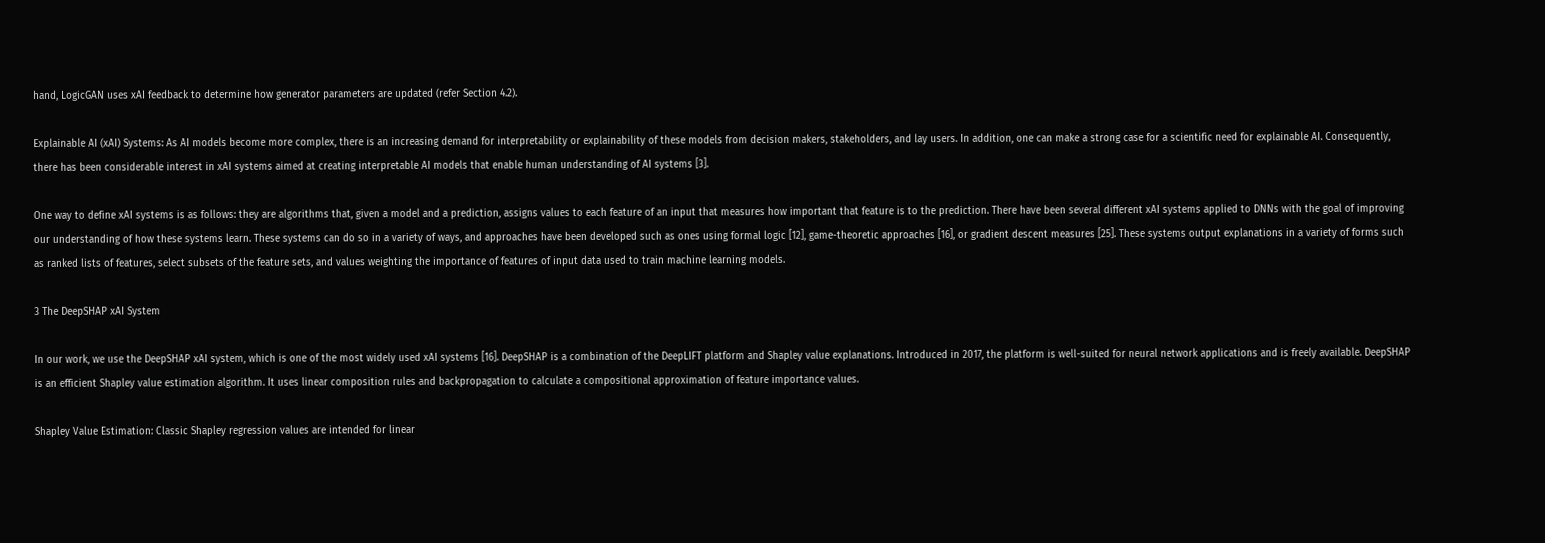hand, LogicGAN uses xAI feedback to determine how generator parameters are updated (refer Section 4.2).

Explainable AI (xAI) Systems: As AI models become more complex, there is an increasing demand for interpretability or explainability of these models from decision makers, stakeholders, and lay users. In addition, one can make a strong case for a scientific need for explainable AI. Consequently, there has been considerable interest in xAI systems aimed at creating interpretable AI models that enable human understanding of AI systems [3].

One way to define xAI systems is as follows: they are algorithms that, given a model and a prediction, assigns values to each feature of an input that measures how important that feature is to the prediction. There have been several different xAI systems applied to DNNs with the goal of improving our understanding of how these systems learn. These systems can do so in a variety of ways, and approaches have been developed such as ones using formal logic [12], game-theoretic approaches [16], or gradient descent measures [25]. These systems output explanations in a variety of forms such as ranked lists of features, select subsets of the feature sets, and values weighting the importance of features of input data used to train machine learning models.

3 The DeepSHAP xAI System

In our work, we use the DeepSHAP xAI system, which is one of the most widely used xAI systems [16]. DeepSHAP is a combination of the DeepLIFT platform and Shapley value explanations. Introduced in 2017, the platform is well-suited for neural network applications and is freely available. DeepSHAP is an efficient Shapley value estimation algorithm. It uses linear composition rules and backpropagation to calculate a compositional approximation of feature importance values.

Shapley Value Estimation: Classic Shapley regression values are intended for linear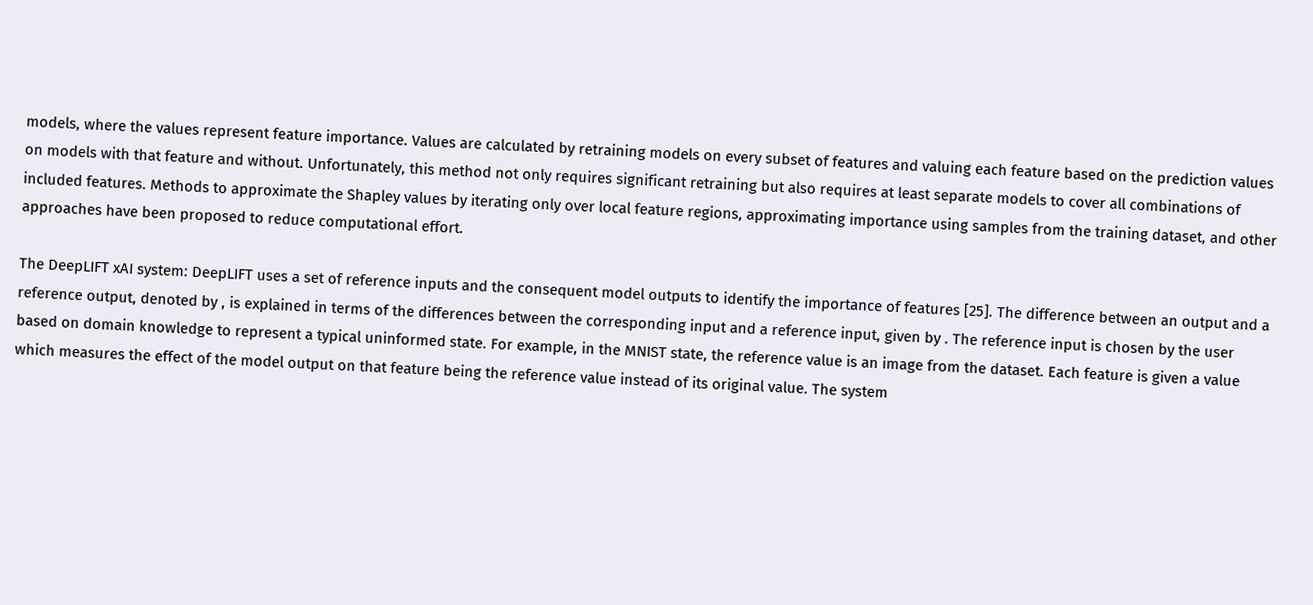models, where the values represent feature importance. Values are calculated by retraining models on every subset of features and valuing each feature based on the prediction values on models with that feature and without. Unfortunately, this method not only requires significant retraining but also requires at least separate models to cover all combinations of included features. Methods to approximate the Shapley values by iterating only over local feature regions, approximating importance using samples from the training dataset, and other approaches have been proposed to reduce computational effort.

The DeepLIFT xAI system: DeepLIFT uses a set of reference inputs and the consequent model outputs to identify the importance of features [25]. The difference between an output and a reference output, denoted by , is explained in terms of the differences between the corresponding input and a reference input, given by . The reference input is chosen by the user based on domain knowledge to represent a typical uninformed state. For example, in the MNIST state, the reference value is an image from the dataset. Each feature is given a value which measures the effect of the model output on that feature being the reference value instead of its original value. The system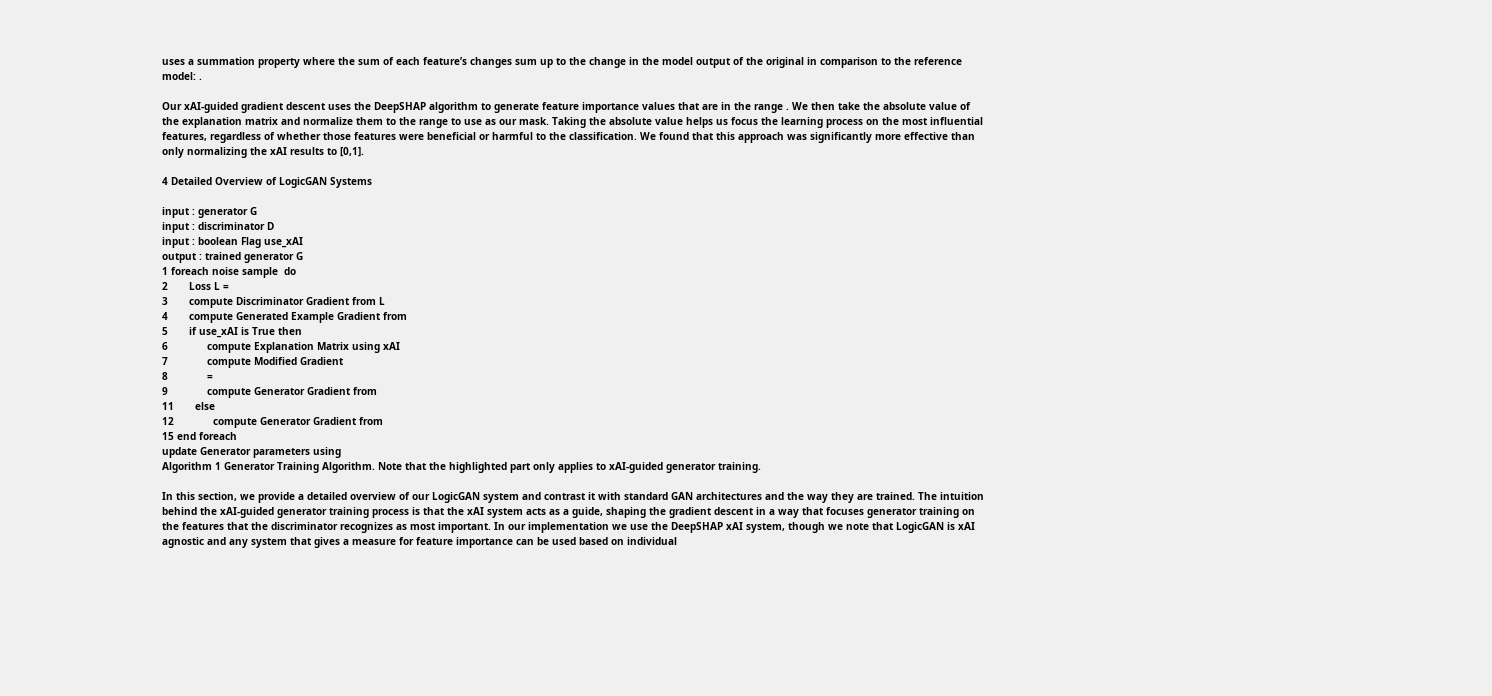uses a summation property where the sum of each feature’s changes sum up to the change in the model output of the original in comparison to the reference model: .

Our xAI-guided gradient descent uses the DeepSHAP algorithm to generate feature importance values that are in the range . We then take the absolute value of the explanation matrix and normalize them to the range to use as our mask. Taking the absolute value helps us focus the learning process on the most influential features, regardless of whether those features were beneficial or harmful to the classification. We found that this approach was significantly more effective than only normalizing the xAI results to [0,1].

4 Detailed Overview of LogicGAN Systems

input : generator G
input : discriminator D
input : boolean Flag use_xAI
output : trained generator G
1 foreach noise sample  do
2       Loss L =
3       compute Discriminator Gradient from L
4       compute Generated Example Gradient from
5       if use_xAI is True then
6             compute Explanation Matrix using xAI
7             compute Modified Gradient
8             =
9             compute Generator Gradient from
11       else
12             compute Generator Gradient from
15 end foreach
update Generator parameters using
Algorithm 1 Generator Training Algorithm. Note that the highlighted part only applies to xAI-guided generator training.

In this section, we provide a detailed overview of our LogicGAN system and contrast it with standard GAN architectures and the way they are trained. The intuition behind the xAI-guided generator training process is that the xAI system acts as a guide, shaping the gradient descent in a way that focuses generator training on the features that the discriminator recognizes as most important. In our implementation we use the DeepSHAP xAI system, though we note that LogicGAN is xAI agnostic and any system that gives a measure for feature importance can be used based on individual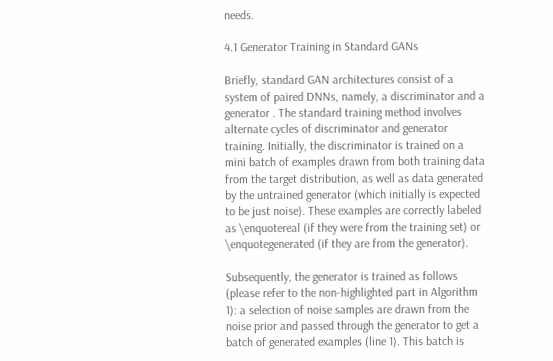needs.

4.1 Generator Training in Standard GANs

Briefly, standard GAN architectures consist of a system of paired DNNs, namely, a discriminator and a generator . The standard training method involves alternate cycles of discriminator and generator training. Initially, the discriminator is trained on a mini batch of examples drawn from both training data from the target distribution, as well as data generated by the untrained generator (which initially is expected to be just noise). These examples are correctly labeled as \enquotereal (if they were from the training set) or \enquotegenerated (if they are from the generator).

Subsequently, the generator is trained as follows (please refer to the non-highlighted part in Algorithm 1): a selection of noise samples are drawn from the noise prior and passed through the generator to get a batch of generated examples (line 1). This batch is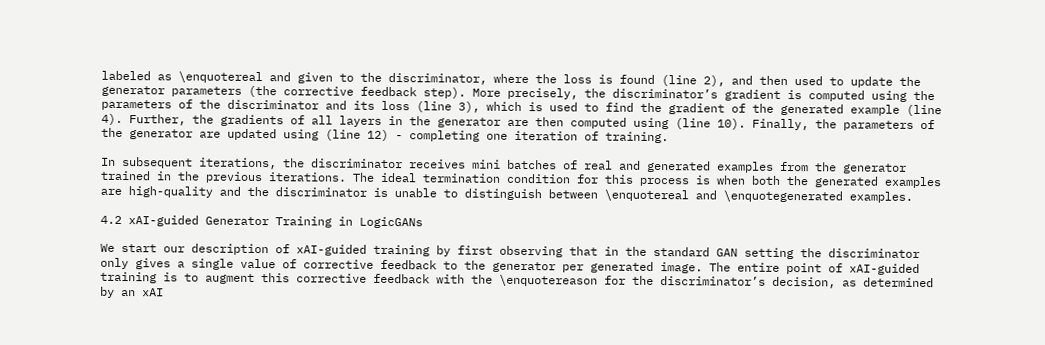labeled as \enquotereal and given to the discriminator, where the loss is found (line 2), and then used to update the generator parameters (the corrective feedback step). More precisely, the discriminator’s gradient is computed using the parameters of the discriminator and its loss (line 3), which is used to find the gradient of the generated example (line 4). Further, the gradients of all layers in the generator are then computed using (line 10). Finally, the parameters of the generator are updated using (line 12) - completing one iteration of training.

In subsequent iterations, the discriminator receives mini batches of real and generated examples from the generator trained in the previous iterations. The ideal termination condition for this process is when both the generated examples are high-quality and the discriminator is unable to distinguish between \enquotereal and \enquotegenerated examples.

4.2 xAI-guided Generator Training in LogicGANs

We start our description of xAI-guided training by first observing that in the standard GAN setting the discriminator only gives a single value of corrective feedback to the generator per generated image. The entire point of xAI-guided training is to augment this corrective feedback with the \enquotereason for the discriminator’s decision, as determined by an xAI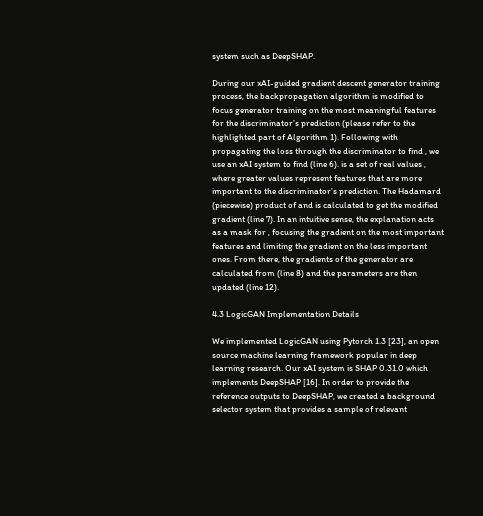system such as DeepSHAP.

During our xAI-guided gradient descent generator training process, the backpropagation algorithm is modified to focus generator training on the most meaningful features for the discriminator’s prediction (please refer to the highlighted part of Algorithm 1). Following with propagating the loss through the discriminator to find , we use an xAI system to find (line 6). is a set of real values , where greater values represent features that are more important to the discriminator’s prediction. The Hadamard (piecewise) product of and is calculated to get the modified gradient (line 7). In an intuitive sense, the explanation acts as a mask for , focusing the gradient on the most important features and limiting the gradient on the less important ones. From there, the gradients of the generator are calculated from (line 8) and the parameters are then updated (line 12).

4.3 LogicGAN Implementation Details

We implemented LogicGAN using Pytorch 1.3 [23], an open source machine learning framework popular in deep learning research. Our xAI system is SHAP 0.31.0 which implements DeepSHAP [16]. In order to provide the reference outputs to DeepSHAP, we created a background selector system that provides a sample of relevant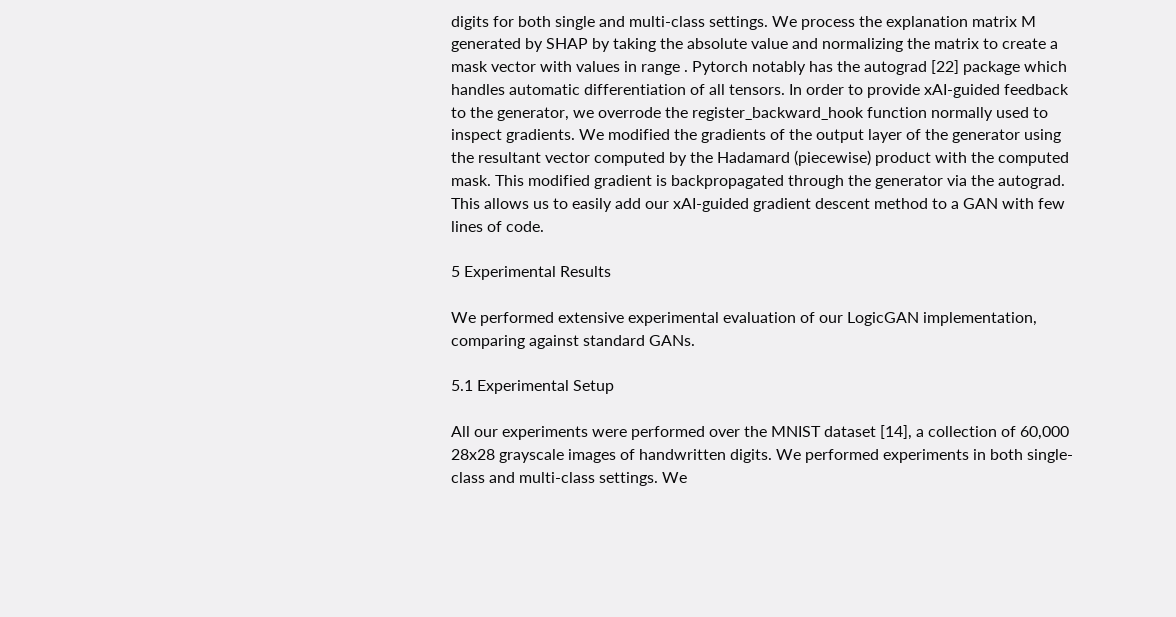digits for both single and multi-class settings. We process the explanation matrix M generated by SHAP by taking the absolute value and normalizing the matrix to create a mask vector with values in range . Pytorch notably has the autograd [22] package which handles automatic differentiation of all tensors. In order to provide xAI-guided feedback to the generator, we overrode the register_backward_hook function normally used to inspect gradients. We modified the gradients of the output layer of the generator using the resultant vector computed by the Hadamard (piecewise) product with the computed mask. This modified gradient is backpropagated through the generator via the autograd. This allows us to easily add our xAI-guided gradient descent method to a GAN with few lines of code.

5 Experimental Results

We performed extensive experimental evaluation of our LogicGAN implementation, comparing against standard GANs.

5.1 Experimental Setup

All our experiments were performed over the MNIST dataset [14], a collection of 60,000 28x28 grayscale images of handwritten digits. We performed experiments in both single-class and multi-class settings. We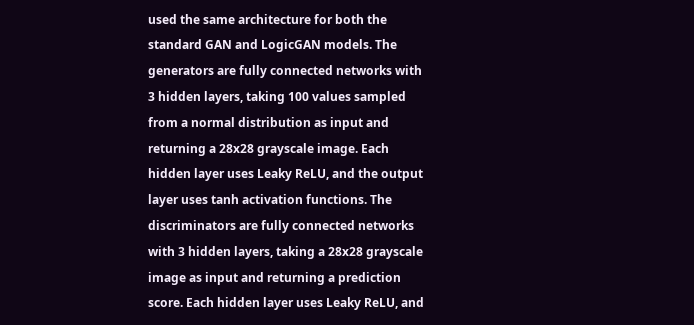used the same architecture for both the standard GAN and LogicGAN models. The generators are fully connected networks with 3 hidden layers, taking 100 values sampled from a normal distribution as input and returning a 28x28 grayscale image. Each hidden layer uses Leaky ReLU, and the output layer uses tanh activation functions. The discriminators are fully connected networks with 3 hidden layers, taking a 28x28 grayscale image as input and returning a prediction score. Each hidden layer uses Leaky ReLU, and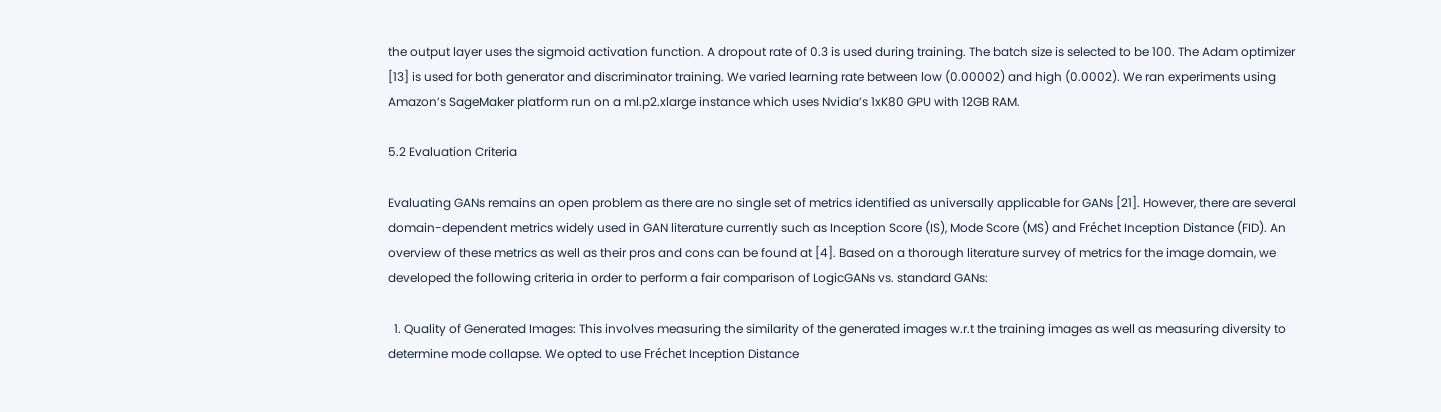the output layer uses the sigmoid activation function. A dropout rate of 0.3 is used during training. The batch size is selected to be 100. The Adam optimizer [13] is used for both generator and discriminator training. We varied learning rate between low (0.00002) and high (0.0002). We ran experiments using Amazon’s SageMaker platform run on a ml.p2.xlarge instance which uses Nvidia’s 1xK80 GPU with 12GB RAM.

5.2 Evaluation Criteria

Evaluating GANs remains an open problem as there are no single set of metrics identified as universally applicable for GANs [21]. However, there are several domain-dependent metrics widely used in GAN literature currently such as Inception Score (IS), Mode Score (MS) and Fréchet Inception Distance (FID). An overview of these metrics as well as their pros and cons can be found at [4]. Based on a thorough literature survey of metrics for the image domain, we developed the following criteria in order to perform a fair comparison of LogicGANs vs. standard GANs:

  1. Quality of Generated Images: This involves measuring the similarity of the generated images w.r.t the training images as well as measuring diversity to determine mode collapse. We opted to use Fréchet Inception Distance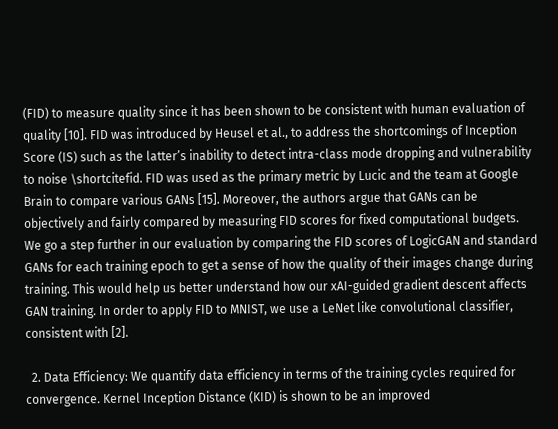(FID) to measure quality since it has been shown to be consistent with human evaluation of quality [10]. FID was introduced by Heusel et al., to address the shortcomings of Inception Score (IS) such as the latter’s inability to detect intra-class mode dropping and vulnerability to noise \shortcitefid. FID was used as the primary metric by Lucic and the team at Google Brain to compare various GANs [15]. Moreover, the authors argue that GANs can be objectively and fairly compared by measuring FID scores for fixed computational budgets. We go a step further in our evaluation by comparing the FID scores of LogicGAN and standard GANs for each training epoch to get a sense of how the quality of their images change during training. This would help us better understand how our xAI-guided gradient descent affects GAN training. In order to apply FID to MNIST, we use a LeNet like convolutional classifier, consistent with [2].

  2. Data Efficiency: We quantify data efficiency in terms of the training cycles required for convergence. Kernel Inception Distance (KID) is shown to be an improved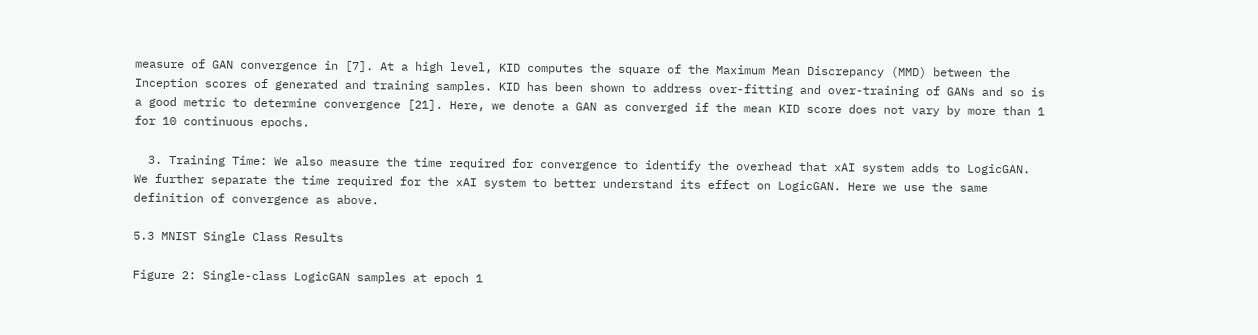measure of GAN convergence in [7]. At a high level, KID computes the square of the Maximum Mean Discrepancy (MMD) between the Inception scores of generated and training samples. KID has been shown to address over-fitting and over-training of GANs and so is a good metric to determine convergence [21]. Here, we denote a GAN as converged if the mean KID score does not vary by more than 1 for 10 continuous epochs.

  3. Training Time: We also measure the time required for convergence to identify the overhead that xAI system adds to LogicGAN. We further separate the time required for the xAI system to better understand its effect on LogicGAN. Here we use the same definition of convergence as above.

5.3 MNIST Single Class Results

Figure 2: Single-class LogicGAN samples at epoch 1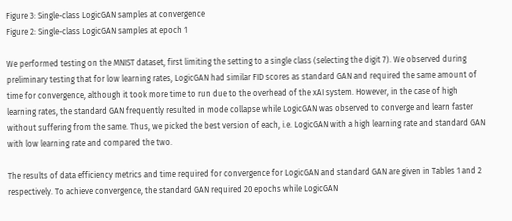Figure 3: Single-class LogicGAN samples at convergence
Figure 2: Single-class LogicGAN samples at epoch 1

We performed testing on the MNIST dataset, first limiting the setting to a single class (selecting the digit 7). We observed during preliminary testing that for low learning rates, LogicGAN had similar FID scores as standard GAN and required the same amount of time for convergence, although it took more time to run due to the overhead of the xAI system. However, in the case of high learning rates, the standard GAN frequently resulted in mode collapse while LogicGAN was observed to converge and learn faster without suffering from the same. Thus, we picked the best version of each, i.e. LogicGAN with a high learning rate and standard GAN with low learning rate and compared the two.

The results of data efficiency metrics and time required for convergence for LogicGAN and standard GAN are given in Tables 1 and 2 respectively. To achieve convergence, the standard GAN required 20 epochs while LogicGAN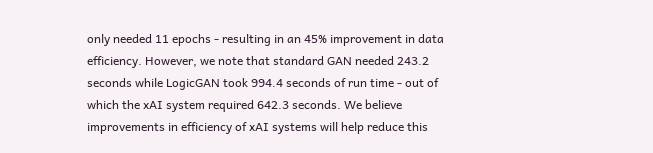only needed 11 epochs - resulting in an 45% improvement in data efficiency. However, we note that standard GAN needed 243.2 seconds while LogicGAN took 994.4 seconds of run time - out of which the xAI system required 642.3 seconds. We believe improvements in efficiency of xAI systems will help reduce this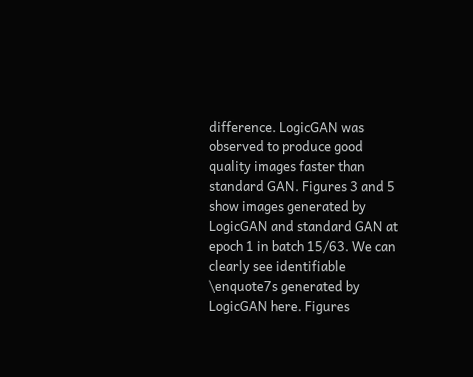difference. LogicGAN was observed to produce good quality images faster than standard GAN. Figures 3 and 5 show images generated by LogicGAN and standard GAN at epoch 1 in batch 15/63. We can clearly see identifiable \enquote7s generated by LogicGAN here. Figures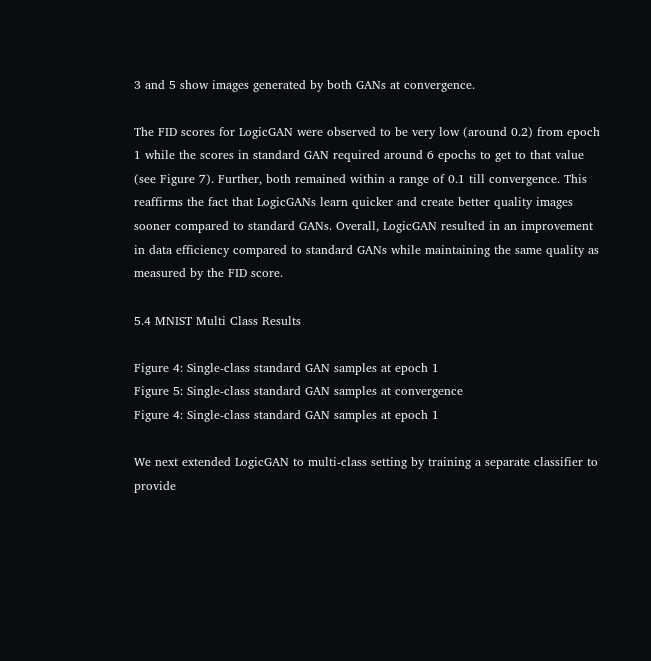3 and 5 show images generated by both GANs at convergence.

The FID scores for LogicGAN were observed to be very low (around 0.2) from epoch 1 while the scores in standard GAN required around 6 epochs to get to that value (see Figure 7). Further, both remained within a range of 0.1 till convergence. This reaffirms the fact that LogicGANs learn quicker and create better quality images sooner compared to standard GANs. Overall, LogicGAN resulted in an improvement in data efficiency compared to standard GANs while maintaining the same quality as measured by the FID score.

5.4 MNIST Multi Class Results

Figure 4: Single-class standard GAN samples at epoch 1
Figure 5: Single-class standard GAN samples at convergence
Figure 4: Single-class standard GAN samples at epoch 1

We next extended LogicGAN to multi-class setting by training a separate classifier to provide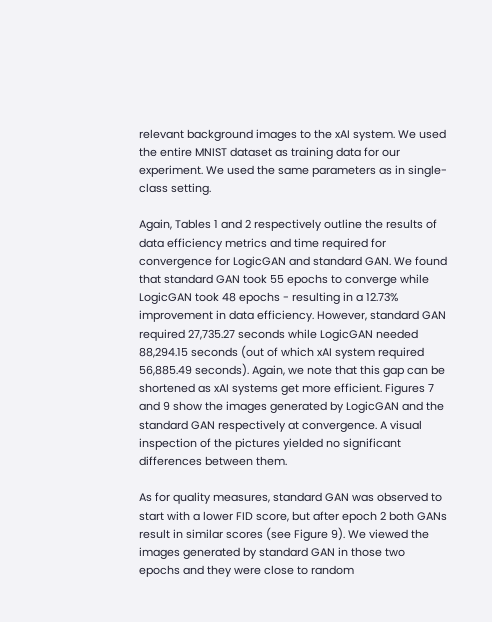relevant background images to the xAI system. We used the entire MNIST dataset as training data for our experiment. We used the same parameters as in single-class setting.

Again, Tables 1 and 2 respectively outline the results of data efficiency metrics and time required for convergence for LogicGAN and standard GAN. We found that standard GAN took 55 epochs to converge while LogicGAN took 48 epochs - resulting in a 12.73% improvement in data efficiency. However, standard GAN required 27,735.27 seconds while LogicGAN needed 88,294.15 seconds (out of which xAI system required 56,885.49 seconds). Again, we note that this gap can be shortened as xAI systems get more efficient. Figures 7 and 9 show the images generated by LogicGAN and the standard GAN respectively at convergence. A visual inspection of the pictures yielded no significant differences between them.

As for quality measures, standard GAN was observed to start with a lower FID score, but after epoch 2 both GANs result in similar scores (see Figure 9). We viewed the images generated by standard GAN in those two epochs and they were close to random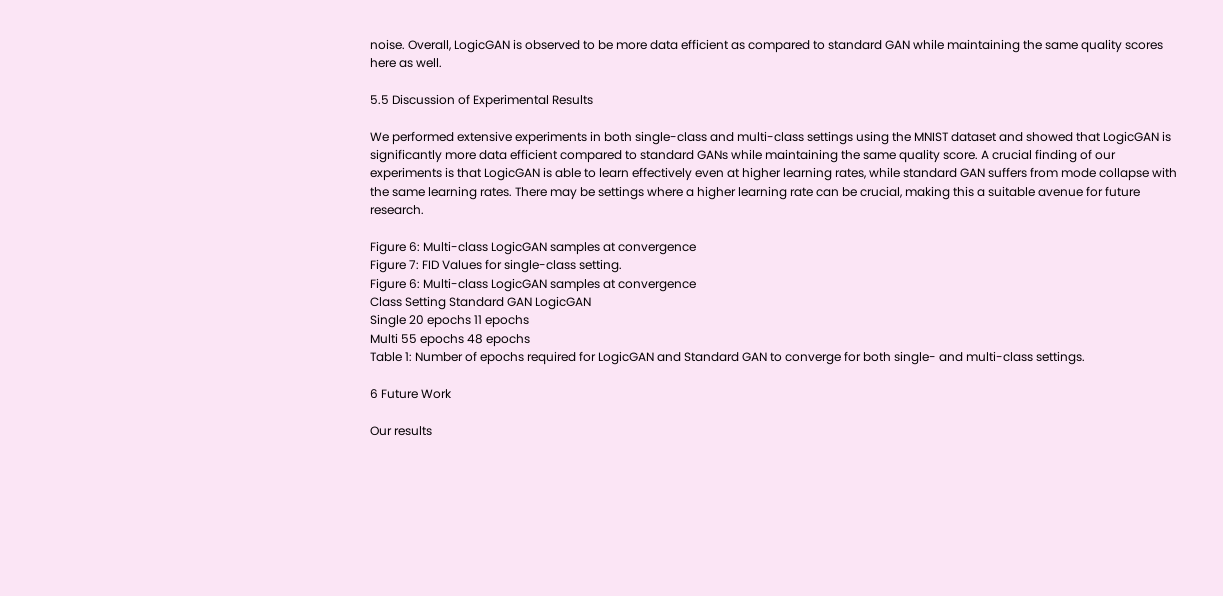noise. Overall, LogicGAN is observed to be more data efficient as compared to standard GAN while maintaining the same quality scores here as well.

5.5 Discussion of Experimental Results

We performed extensive experiments in both single-class and multi-class settings using the MNIST dataset and showed that LogicGAN is significantly more data efficient compared to standard GANs while maintaining the same quality score. A crucial finding of our experiments is that LogicGAN is able to learn effectively even at higher learning rates, while standard GAN suffers from mode collapse with the same learning rates. There may be settings where a higher learning rate can be crucial, making this a suitable avenue for future research.

Figure 6: Multi-class LogicGAN samples at convergence
Figure 7: FID Values for single-class setting.
Figure 6: Multi-class LogicGAN samples at convergence
Class Setting Standard GAN LogicGAN
Single 20 epochs 11 epochs
Multi 55 epochs 48 epochs
Table 1: Number of epochs required for LogicGAN and Standard GAN to converge for both single- and multi-class settings.

6 Future Work

Our results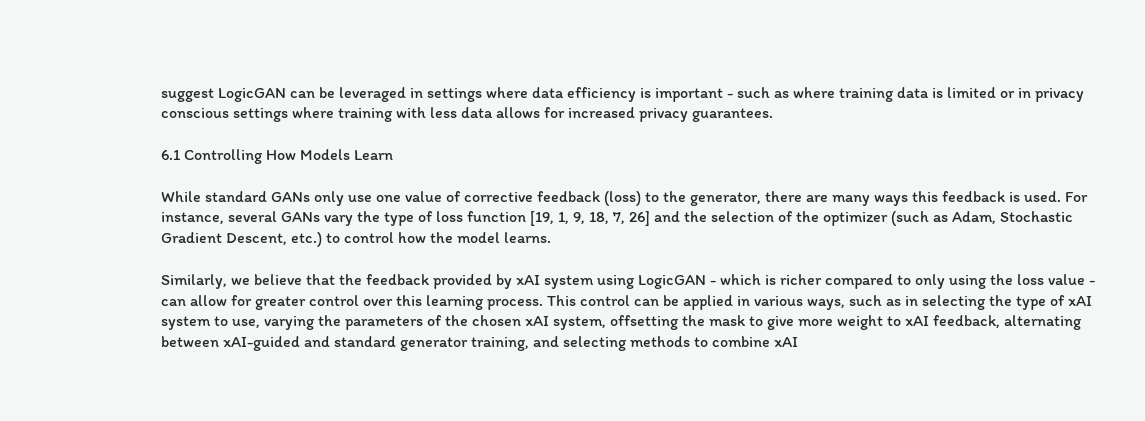suggest LogicGAN can be leveraged in settings where data efficiency is important - such as where training data is limited or in privacy conscious settings where training with less data allows for increased privacy guarantees.

6.1 Controlling How Models Learn

While standard GANs only use one value of corrective feedback (loss) to the generator, there are many ways this feedback is used. For instance, several GANs vary the type of loss function [19, 1, 9, 18, 7, 26] and the selection of the optimizer (such as Adam, Stochastic Gradient Descent, etc.) to control how the model learns.

Similarly, we believe that the feedback provided by xAI system using LogicGAN - which is richer compared to only using the loss value - can allow for greater control over this learning process. This control can be applied in various ways, such as in selecting the type of xAI system to use, varying the parameters of the chosen xAI system, offsetting the mask to give more weight to xAI feedback, alternating between xAI-guided and standard generator training, and selecting methods to combine xAI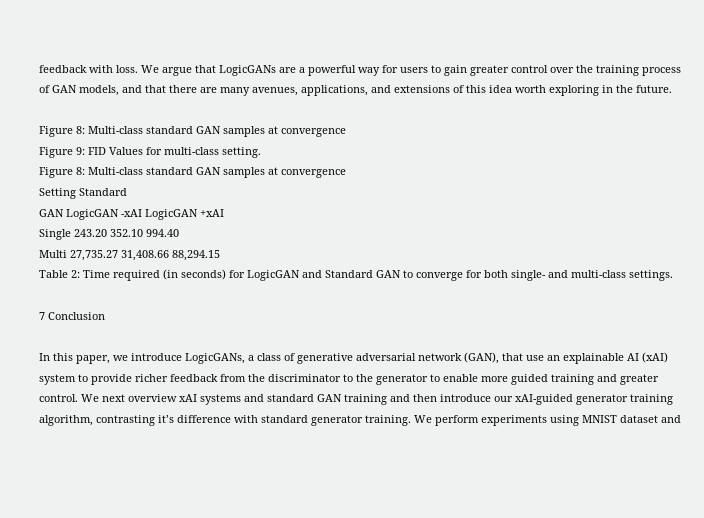feedback with loss. We argue that LogicGANs are a powerful way for users to gain greater control over the training process of GAN models, and that there are many avenues, applications, and extensions of this idea worth exploring in the future.

Figure 8: Multi-class standard GAN samples at convergence
Figure 9: FID Values for multi-class setting.
Figure 8: Multi-class standard GAN samples at convergence
Setting Standard
GAN LogicGAN -xAI LogicGAN +xAI
Single 243.20 352.10 994.40
Multi 27,735.27 31,408.66 88,294.15
Table 2: Time required (in seconds) for LogicGAN and Standard GAN to converge for both single- and multi-class settings.

7 Conclusion

In this paper, we introduce LogicGANs, a class of generative adversarial network (GAN), that use an explainable AI (xAI) system to provide richer feedback from the discriminator to the generator to enable more guided training and greater control. We next overview xAI systems and standard GAN training and then introduce our xAI-guided generator training algorithm, contrasting it’s difference with standard generator training. We perform experiments using MNIST dataset and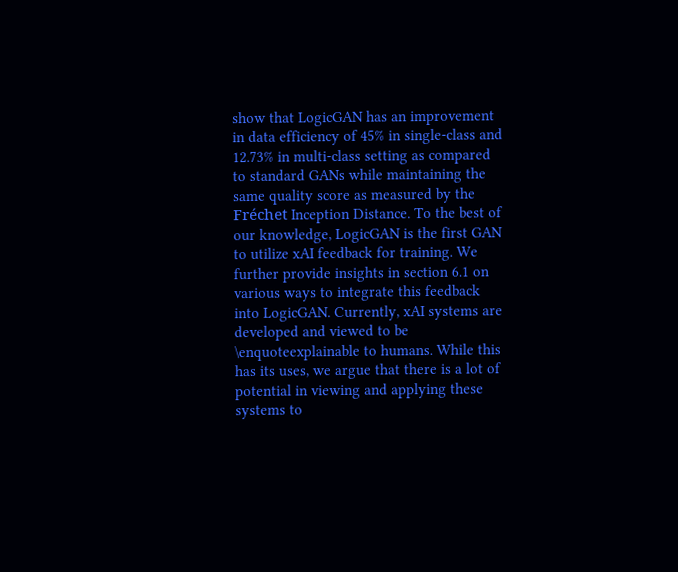show that LogicGAN has an improvement in data efficiency of 45% in single-class and 12.73% in multi-class setting as compared to standard GANs while maintaining the same quality score as measured by the Fréchet Inception Distance. To the best of our knowledge, LogicGAN is the first GAN to utilize xAI feedback for training. We further provide insights in section 6.1 on various ways to integrate this feedback into LogicGAN. Currently, xAI systems are developed and viewed to be \enquoteexplainable to humans. While this has its uses, we argue that there is a lot of potential in viewing and applying these systems to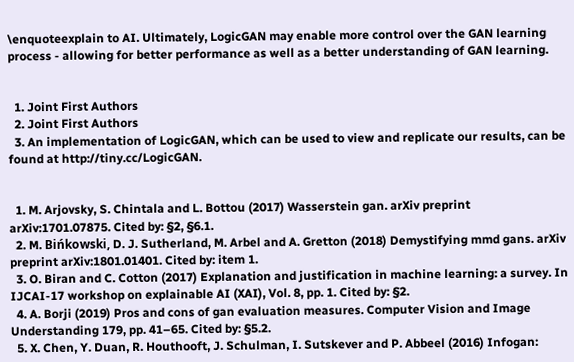\enquoteexplain to AI. Ultimately, LogicGAN may enable more control over the GAN learning process - allowing for better performance as well as a better understanding of GAN learning.


  1. Joint First Authors
  2. Joint First Authors
  3. An implementation of LogicGAN, which can be used to view and replicate our results, can be found at http://tiny.cc/LogicGAN.


  1. M. Arjovsky, S. Chintala and L. Bottou (2017) Wasserstein gan. arXiv preprint arXiv:1701.07875. Cited by: §2, §6.1.
  2. M. Bińkowski, D. J. Sutherland, M. Arbel and A. Gretton (2018) Demystifying mmd gans. arXiv preprint arXiv:1801.01401. Cited by: item 1.
  3. O. Biran and C. Cotton (2017) Explanation and justification in machine learning: a survey. In IJCAI-17 workshop on explainable AI (XAI), Vol. 8, pp. 1. Cited by: §2.
  4. A. Borji (2019) Pros and cons of gan evaluation measures. Computer Vision and Image Understanding 179, pp. 41–65. Cited by: §5.2.
  5. X. Chen, Y. Duan, R. Houthooft, J. Schulman, I. Sutskever and P. Abbeel (2016) Infogan: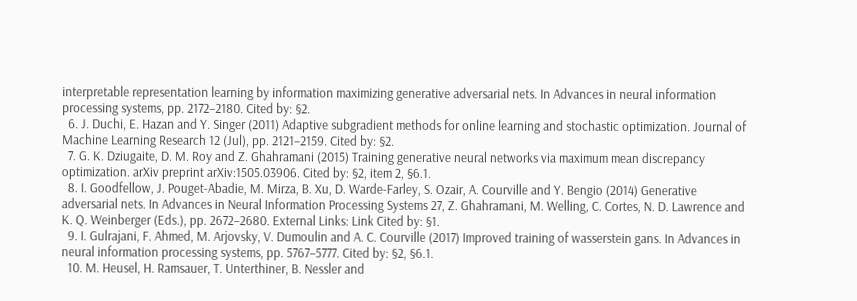interpretable representation learning by information maximizing generative adversarial nets. In Advances in neural information processing systems, pp. 2172–2180. Cited by: §2.
  6. J. Duchi, E. Hazan and Y. Singer (2011) Adaptive subgradient methods for online learning and stochastic optimization. Journal of Machine Learning Research 12 (Jul), pp. 2121–2159. Cited by: §2.
  7. G. K. Dziugaite, D. M. Roy and Z. Ghahramani (2015) Training generative neural networks via maximum mean discrepancy optimization. arXiv preprint arXiv:1505.03906. Cited by: §2, item 2, §6.1.
  8. I. Goodfellow, J. Pouget-Abadie, M. Mirza, B. Xu, D. Warde-Farley, S. Ozair, A. Courville and Y. Bengio (2014) Generative adversarial nets. In Advances in Neural Information Processing Systems 27, Z. Ghahramani, M. Welling, C. Cortes, N. D. Lawrence and K. Q. Weinberger (Eds.), pp. 2672–2680. External Links: Link Cited by: §1.
  9. I. Gulrajani, F. Ahmed, M. Arjovsky, V. Dumoulin and A. C. Courville (2017) Improved training of wasserstein gans. In Advances in neural information processing systems, pp. 5767–5777. Cited by: §2, §6.1.
  10. M. Heusel, H. Ramsauer, T. Unterthiner, B. Nessler and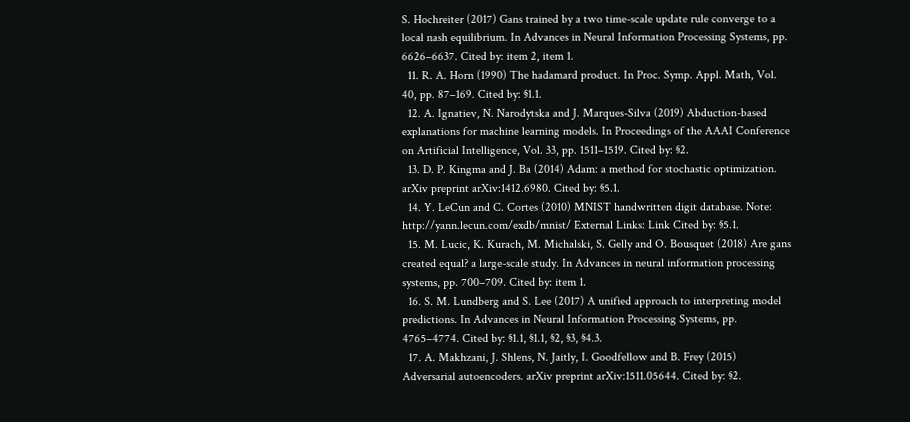S. Hochreiter (2017) Gans trained by a two time-scale update rule converge to a local nash equilibrium. In Advances in Neural Information Processing Systems, pp. 6626–6637. Cited by: item 2, item 1.
  11. R. A. Horn (1990) The hadamard product. In Proc. Symp. Appl. Math, Vol. 40, pp. 87–169. Cited by: §1.1.
  12. A. Ignatiev, N. Narodytska and J. Marques-Silva (2019) Abduction-based explanations for machine learning models. In Proceedings of the AAAI Conference on Artificial Intelligence, Vol. 33, pp. 1511–1519. Cited by: §2.
  13. D. P. Kingma and J. Ba (2014) Adam: a method for stochastic optimization. arXiv preprint arXiv:1412.6980. Cited by: §5.1.
  14. Y. LeCun and C. Cortes (2010) MNIST handwritten digit database. Note: http://yann.lecun.com/exdb/mnist/ External Links: Link Cited by: §5.1.
  15. M. Lucic, K. Kurach, M. Michalski, S. Gelly and O. Bousquet (2018) Are gans created equal? a large-scale study. In Advances in neural information processing systems, pp. 700–709. Cited by: item 1.
  16. S. M. Lundberg and S. Lee (2017) A unified approach to interpreting model predictions. In Advances in Neural Information Processing Systems, pp. 4765–4774. Cited by: §1.1, §1.1, §2, §3, §4.3.
  17. A. Makhzani, J. Shlens, N. Jaitly, I. Goodfellow and B. Frey (2015) Adversarial autoencoders. arXiv preprint arXiv:1511.05644. Cited by: §2.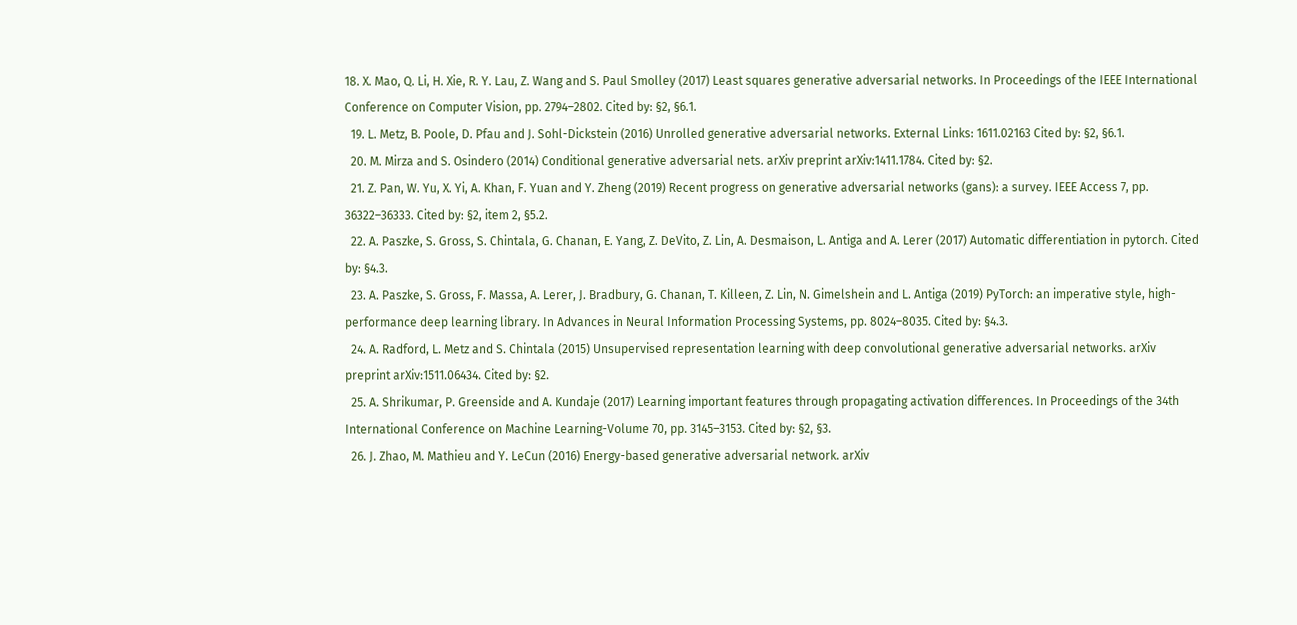18. X. Mao, Q. Li, H. Xie, R. Y. Lau, Z. Wang and S. Paul Smolley (2017) Least squares generative adversarial networks. In Proceedings of the IEEE International Conference on Computer Vision, pp. 2794–2802. Cited by: §2, §6.1.
  19. L. Metz, B. Poole, D. Pfau and J. Sohl-Dickstein (2016) Unrolled generative adversarial networks. External Links: 1611.02163 Cited by: §2, §6.1.
  20. M. Mirza and S. Osindero (2014) Conditional generative adversarial nets. arXiv preprint arXiv:1411.1784. Cited by: §2.
  21. Z. Pan, W. Yu, X. Yi, A. Khan, F. Yuan and Y. Zheng (2019) Recent progress on generative adversarial networks (gans): a survey. IEEE Access 7, pp. 36322–36333. Cited by: §2, item 2, §5.2.
  22. A. Paszke, S. Gross, S. Chintala, G. Chanan, E. Yang, Z. DeVito, Z. Lin, A. Desmaison, L. Antiga and A. Lerer (2017) Automatic differentiation in pytorch. Cited by: §4.3.
  23. A. Paszke, S. Gross, F. Massa, A. Lerer, J. Bradbury, G. Chanan, T. Killeen, Z. Lin, N. Gimelshein and L. Antiga (2019) PyTorch: an imperative style, high-performance deep learning library. In Advances in Neural Information Processing Systems, pp. 8024–8035. Cited by: §4.3.
  24. A. Radford, L. Metz and S. Chintala (2015) Unsupervised representation learning with deep convolutional generative adversarial networks. arXiv preprint arXiv:1511.06434. Cited by: §2.
  25. A. Shrikumar, P. Greenside and A. Kundaje (2017) Learning important features through propagating activation differences. In Proceedings of the 34th International Conference on Machine Learning-Volume 70, pp. 3145–3153. Cited by: §2, §3.
  26. J. Zhao, M. Mathieu and Y. LeCun (2016) Energy-based generative adversarial network. arXiv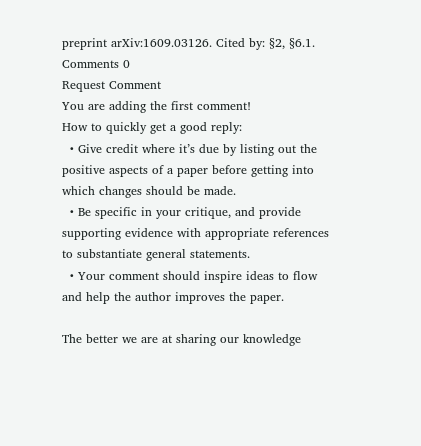preprint arXiv:1609.03126. Cited by: §2, §6.1.
Comments 0
Request Comment
You are adding the first comment!
How to quickly get a good reply:
  • Give credit where it’s due by listing out the positive aspects of a paper before getting into which changes should be made.
  • Be specific in your critique, and provide supporting evidence with appropriate references to substantiate general statements.
  • Your comment should inspire ideas to flow and help the author improves the paper.

The better we are at sharing our knowledge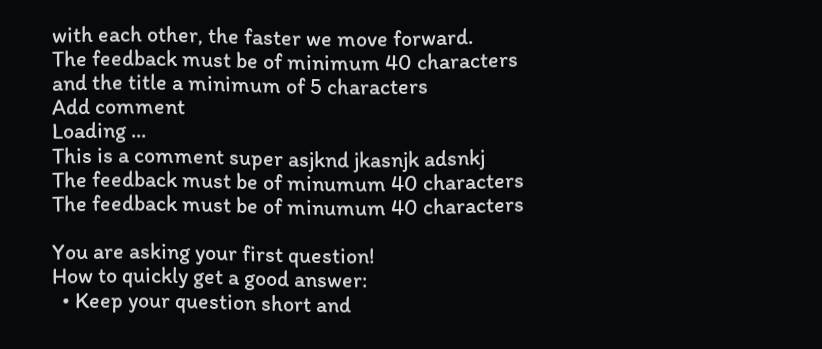with each other, the faster we move forward.
The feedback must be of minimum 40 characters and the title a minimum of 5 characters
Add comment
Loading ...
This is a comment super asjknd jkasnjk adsnkj
The feedback must be of minumum 40 characters
The feedback must be of minumum 40 characters

You are asking your first question!
How to quickly get a good answer:
  • Keep your question short and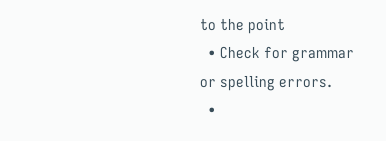to the point
  • Check for grammar or spelling errors.
  •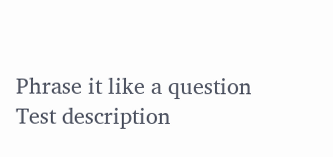Phrase it like a question
Test description